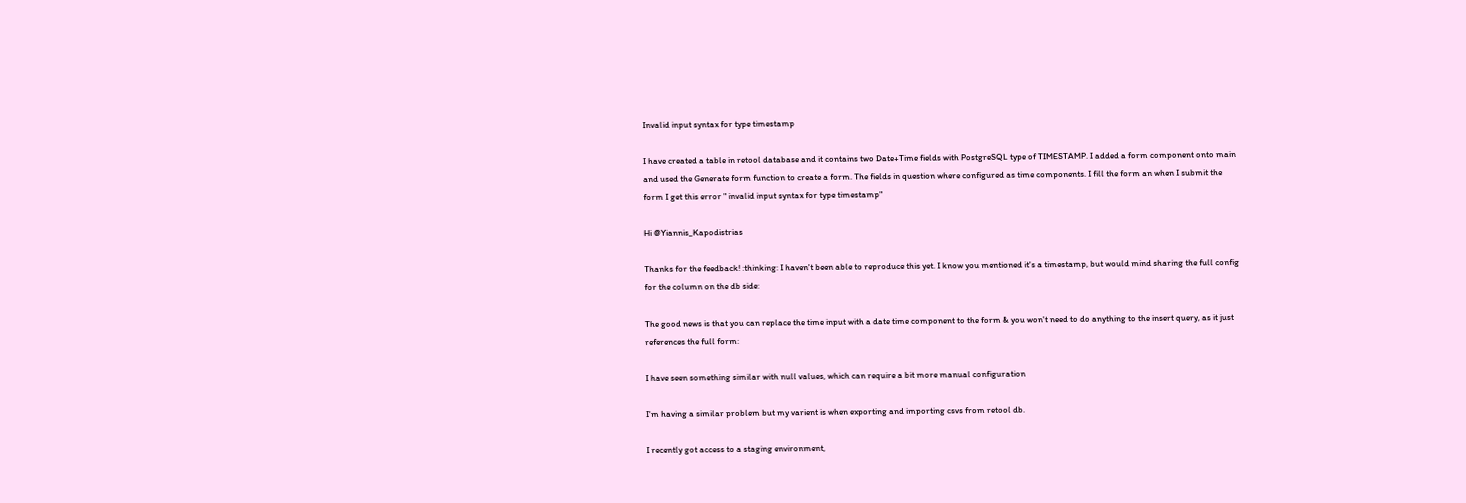Invalid input syntax for type timestamp

I have created a table in retool database and it contains two Date+Time fields with PostgreSQL type of TIMESTAMP. I added a form component onto main and used the Generate form function to create a form. The fields in question where configured as time components. I fill the form an when I submit the form I get this error " invalid input syntax for type timestamp"

Hi @Yiannis_Kapodistrias

Thanks for the feedback! :thinking: I haven't been able to reproduce this yet. I know you mentioned it's a timestamp, but would mind sharing the full config for the column on the db side:

The good news is that you can replace the time input with a date time component to the form & you won't need to do anything to the insert query, as it just references the full form:

I have seen something similar with null values, which can require a bit more manual configuration

I'm having a similar problem but my varient is when exporting and importing csvs from retool db.

I recently got access to a staging environment,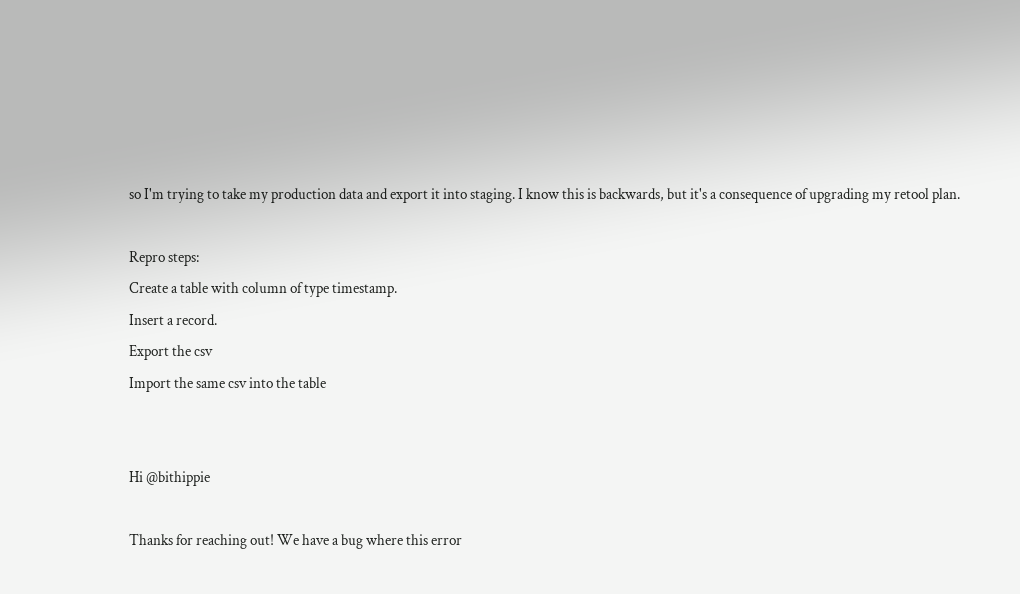so I'm trying to take my production data and export it into staging. I know this is backwards, but it's a consequence of upgrading my retool plan.

Repro steps:
Create a table with column of type timestamp.
Insert a record.
Export the csv
Import the same csv into the table


Hi @bithippie

Thanks for reaching out! We have a bug where this error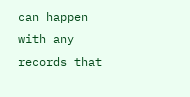can happen with any records that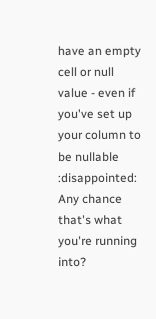have an empty cell or null value - even if you've set up your column to be nullable :disappointed: Any chance that's what you're running into?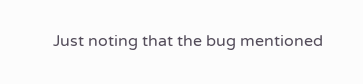Just noting that the bug mentioned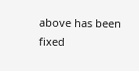above has been fixed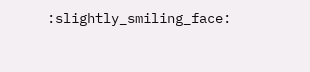:slightly_smiling_face: